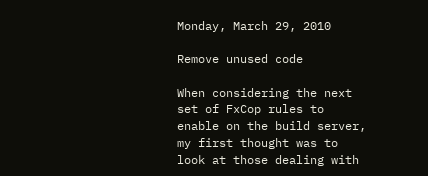Monday, March 29, 2010

Remove unused code

When considering the next set of FxCop rules to enable on the build server, my first thought was to look at those dealing with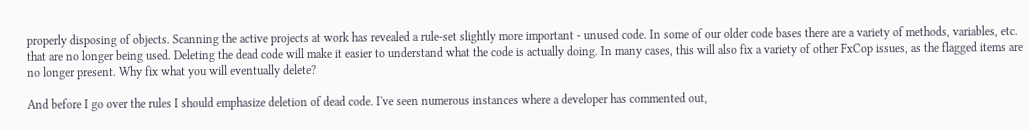properly disposing of objects. Scanning the active projects at work has revealed a rule-set slightly more important - unused code. In some of our older code bases there are a variety of methods, variables, etc. that are no longer being used. Deleting the dead code will make it easier to understand what the code is actually doing. In many cases, this will also fix a variety of other FxCop issues, as the flagged items are no longer present. Why fix what you will eventually delete?

And before I go over the rules I should emphasize deletion of dead code. I've seen numerous instances where a developer has commented out,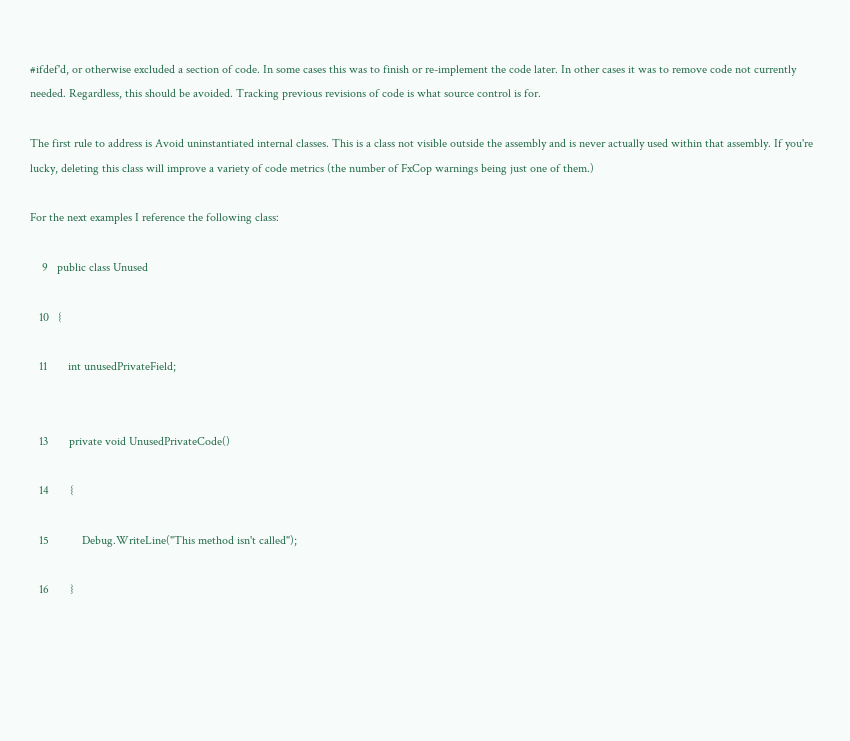#ifdef'd, or otherwise excluded a section of code. In some cases this was to finish or re-implement the code later. In other cases it was to remove code not currently needed. Regardless, this should be avoided. Tracking previous revisions of code is what source control is for.

The first rule to address is Avoid uninstantiated internal classes. This is a class not visible outside the assembly and is never actually used within that assembly. If you're lucky, deleting this class will improve a variety of code metrics (the number of FxCop warnings being just one of them.)

For the next examples I reference the following class:

    9   public class Unused

   10   {

   11       int unusedPrivateField;


   13       private void UnusedPrivateCode()

   14       {

   15           Debug.WriteLine("This method isn't called");

   16       }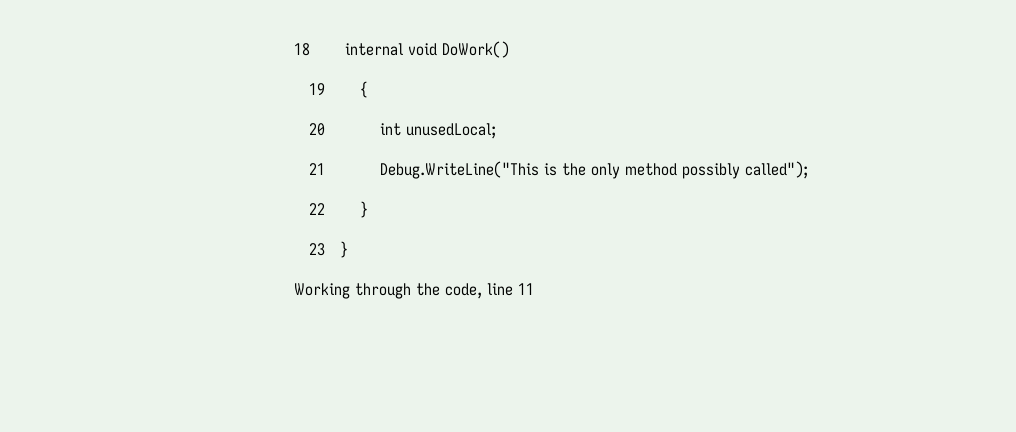18       internal void DoWork()

   19       {

   20           int unusedLocal;

   21           Debug.WriteLine("This is the only method possibly called");

   22       }

   23   }

Working through the code, line 11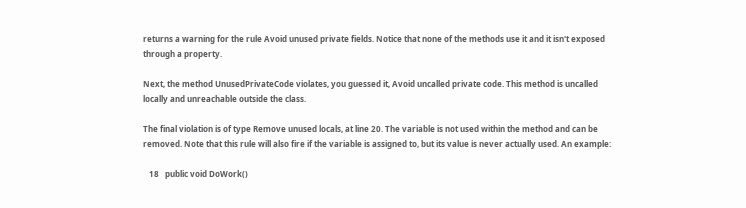returns a warning for the rule Avoid unused private fields. Notice that none of the methods use it and it isn't exposed through a property.

Next, the method UnusedPrivateCode violates, you guessed it, Avoid uncalled private code. This method is uncalled locally and unreachable outside the class.

The final violation is of type Remove unused locals, at line 20. The variable is not used within the method and can be removed. Note that this rule will also fire if the variable is assigned to, but its value is never actually used. An example:

   18   public void DoWork()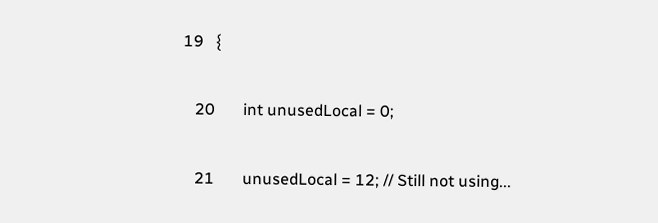19   {

   20       int unusedLocal = 0;

   21       unusedLocal = 12; // Still not using...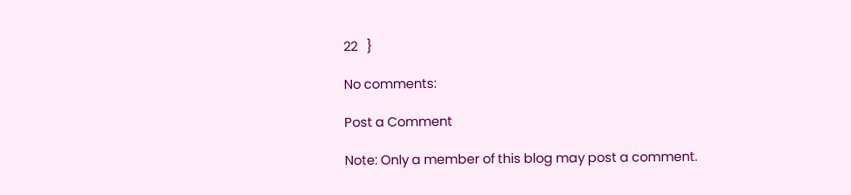22   }

No comments:

Post a Comment

Note: Only a member of this blog may post a comment.